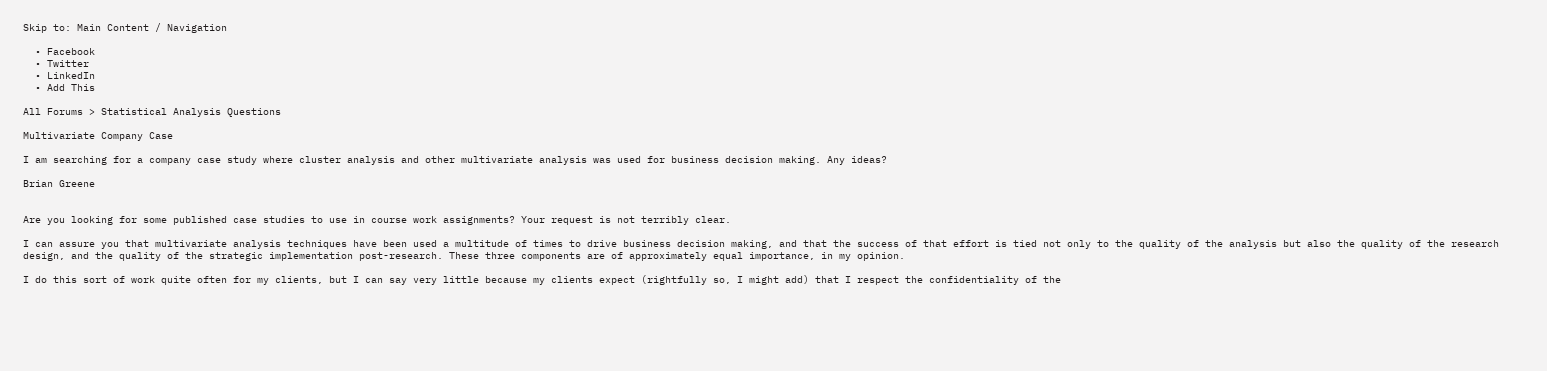Skip to: Main Content / Navigation

  • Facebook
  • Twitter
  • LinkedIn
  • Add This

All Forums > Statistical Analysis Questions

Multivariate Company Case

I am searching for a company case study where cluster analysis and other multivariate analysis was used for business decision making. Any ideas?

Brian Greene


Are you looking for some published case studies to use in course work assignments? Your request is not terribly clear.

I can assure you that multivariate analysis techniques have been used a multitude of times to drive business decision making, and that the success of that effort is tied not only to the quality of the analysis but also the quality of the research design, and the quality of the strategic implementation post-research. These three components are of approximately equal importance, in my opinion.

I do this sort of work quite often for my clients, but I can say very little because my clients expect (rightfully so, I might add) that I respect the confidentiality of the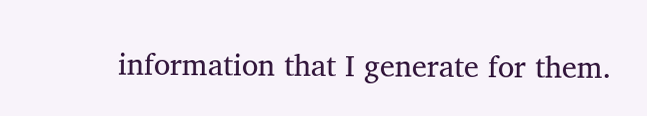information that I generate for them.